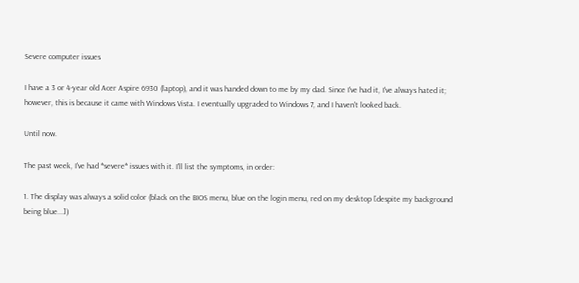Severe computer issues

I have a 3 or 4-year old Acer Aspire 6930 (laptop), and it was handed down to me by my dad. Since I've had it, I've always hated it; however, this is because it came with Windows Vista. I eventually upgraded to Windows 7, and I haven't looked back.

Until now.

The past week, I've had *severe* issues with it. I'll list the symptoms, in order:

1. The display was always a solid color (black on the BIOS menu, blue on the login menu, red on my desktop [despite my background being blue...])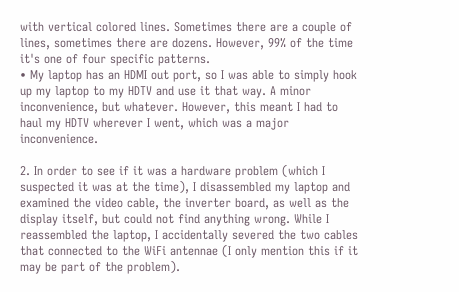with vertical colored lines. Sometimes there are a couple of lines, sometimes there are dozens. However, 99% of the time it's one of four specific patterns.
• My laptop has an HDMI out port, so I was able to simply hook up my laptop to my HDTV and use it that way. A minor inconvenience, but whatever. However, this meant I had to haul my HDTV wherever I went, which was a major inconvenience.

2. In order to see if it was a hardware problem (which I suspected it was at the time), I disassembled my laptop and examined the video cable, the inverter board, as well as the display itself, but could not find anything wrong. While I reassembled the laptop, I accidentally severed the two cables that connected to the WiFi antennae (I only mention this if it may be part of the problem).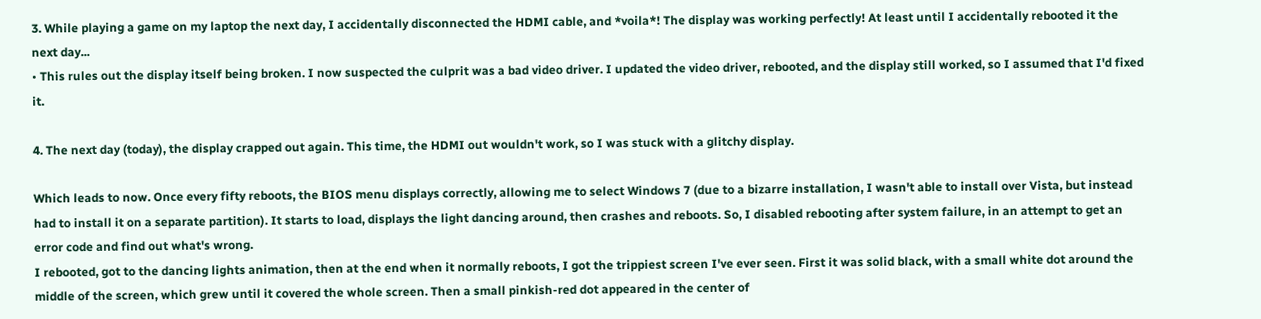3. While playing a game on my laptop the next day, I accidentally disconnected the HDMI cable, and *voila*! The display was working perfectly! At least until I accidentally rebooted it the next day...
• This rules out the display itself being broken. I now suspected the culprit was a bad video driver. I updated the video driver, rebooted, and the display still worked, so I assumed that I'd fixed it.

4. The next day (today), the display crapped out again. This time, the HDMI out wouldn't work, so I was stuck with a glitchy display.

Which leads to now. Once every fifty reboots, the BIOS menu displays correctly, allowing me to select Windows 7 (due to a bizarre installation, I wasn't able to install over Vista, but instead had to install it on a separate partition). It starts to load, displays the light dancing around, then crashes and reboots. So, I disabled rebooting after system failure, in an attempt to get an error code and find out what's wrong.
I rebooted, got to the dancing lights animation, then at the end when it normally reboots, I got the trippiest screen I've ever seen. First it was solid black, with a small white dot around the middle of the screen, which grew until it covered the whole screen. Then a small pinkish-red dot appeared in the center of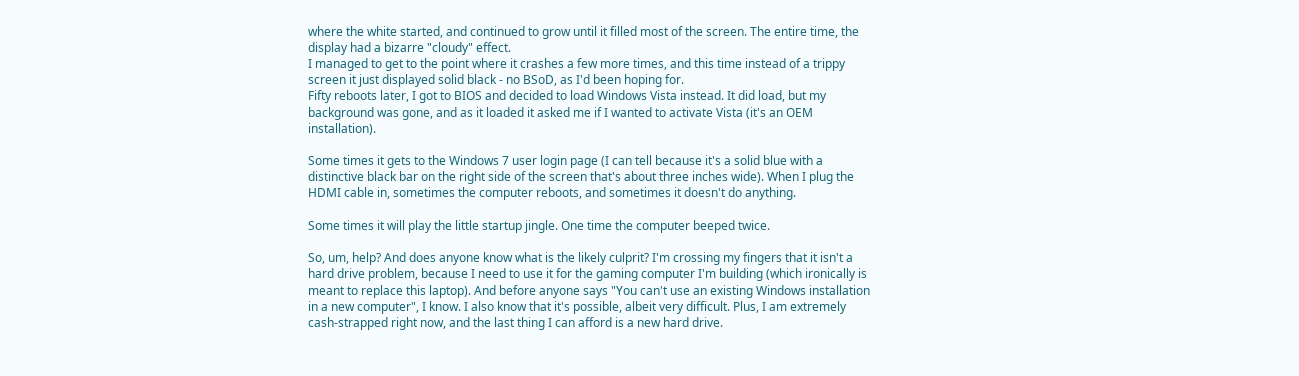where the white started, and continued to grow until it filled most of the screen. The entire time, the display had a bizarre "cloudy" effect.
I managed to get to the point where it crashes a few more times, and this time instead of a trippy screen it just displayed solid black - no BSoD, as I'd been hoping for.
Fifty reboots later, I got to BIOS and decided to load Windows Vista instead. It did load, but my background was gone, and as it loaded it asked me if I wanted to activate Vista (it's an OEM installation).

Some times it gets to the Windows 7 user login page (I can tell because it's a solid blue with a distinctive black bar on the right side of the screen that's about three inches wide). When I plug the HDMI cable in, sometimes the computer reboots, and sometimes it doesn't do anything.

Some times it will play the little startup jingle. One time the computer beeped twice.

So, um, help? And does anyone know what is the likely culprit? I'm crossing my fingers that it isn't a hard drive problem, because I need to use it for the gaming computer I'm building (which ironically is meant to replace this laptop). And before anyone says "You can't use an existing Windows installation in a new computer", I know. I also know that it's possible, albeit very difficult. Plus, I am extremely cash-strapped right now, and the last thing I can afford is a new hard drive.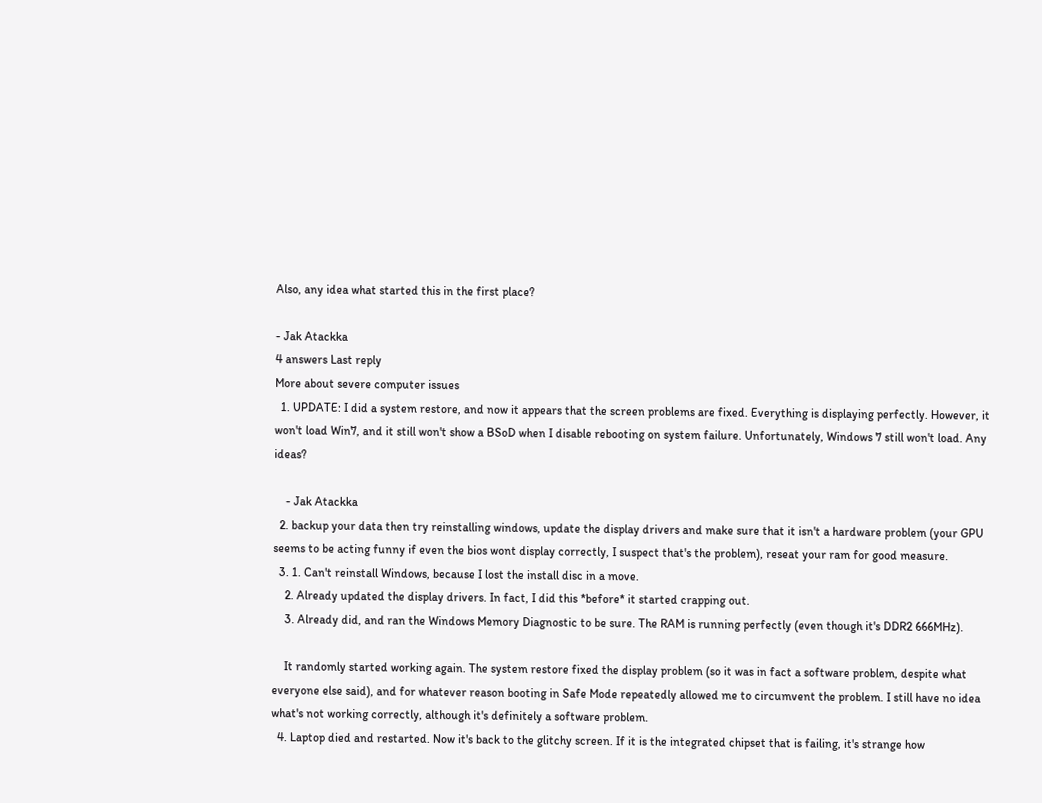Also, any idea what started this in the first place?

- Jak Atackka
4 answers Last reply
More about severe computer issues
  1. UPDATE: I did a system restore, and now it appears that the screen problems are fixed. Everything is displaying perfectly. However, it won't load Win7, and it still won't show a BSoD when I disable rebooting on system failure. Unfortunately, Windows 7 still won't load. Any ideas?

    - Jak Atackka
  2. backup your data then try reinstalling windows, update the display drivers and make sure that it isn't a hardware problem (your GPU seems to be acting funny if even the bios wont display correctly, I suspect that's the problem), reseat your ram for good measure.
  3. 1. Can't reinstall Windows, because I lost the install disc in a move.
    2. Already updated the display drivers. In fact, I did this *before* it started crapping out.
    3. Already did, and ran the Windows Memory Diagnostic to be sure. The RAM is running perfectly (even though it's DDR2 666MHz).

    It randomly started working again. The system restore fixed the display problem (so it was in fact a software problem, despite what everyone else said), and for whatever reason booting in Safe Mode repeatedly allowed me to circumvent the problem. I still have no idea what's not working correctly, although it's definitely a software problem.
  4. Laptop died and restarted. Now it's back to the glitchy screen. If it is the integrated chipset that is failing, it's strange how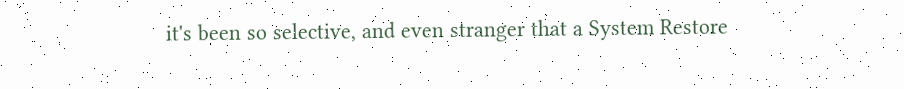it's been so selective, and even stranger that a System Restore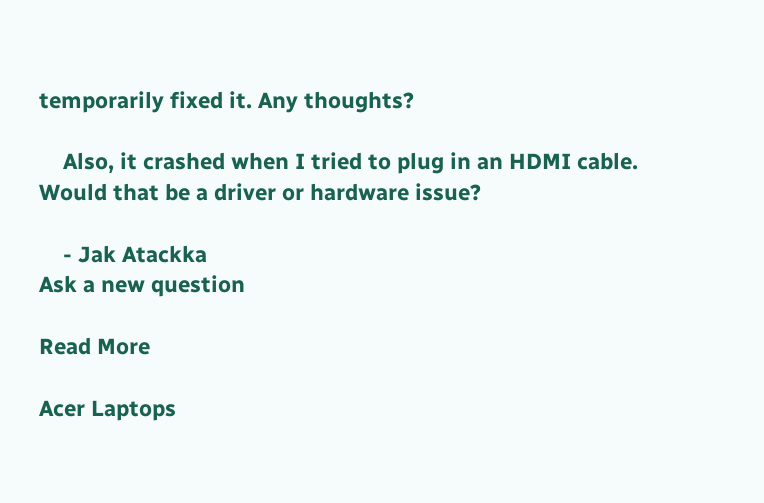temporarily fixed it. Any thoughts?

    Also, it crashed when I tried to plug in an HDMI cable. Would that be a driver or hardware issue?

    - Jak Atackka
Ask a new question

Read More

Acer Laptops